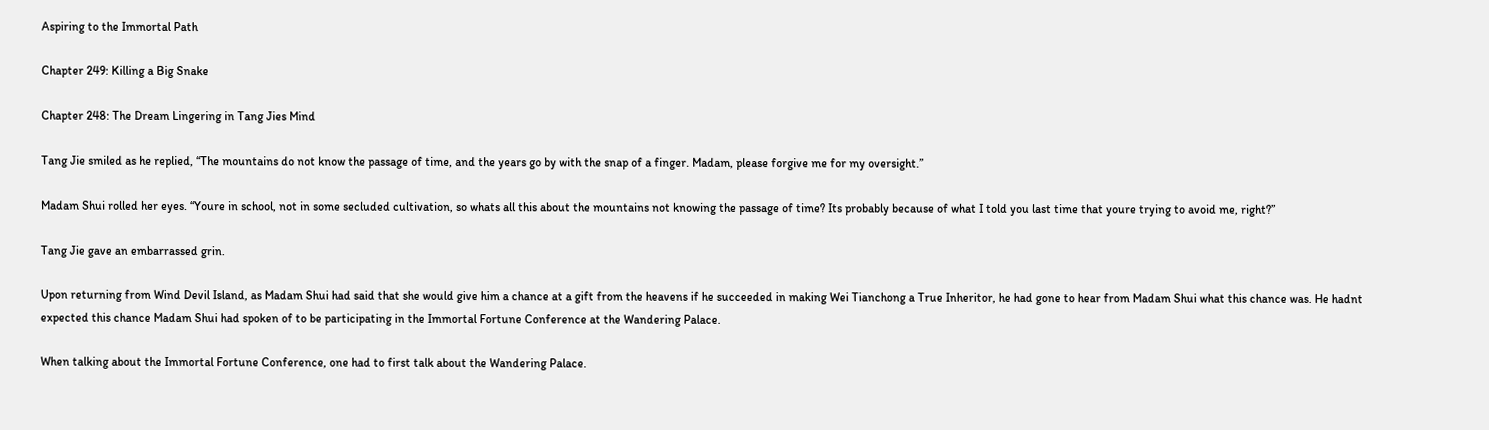Aspiring to the Immortal Path

Chapter 249: Killing a Big Snake

Chapter 248: The Dream Lingering in Tang Jies Mind

Tang Jie smiled as he replied, “The mountains do not know the passage of time, and the years go by with the snap of a finger. Madam, please forgive me for my oversight.”

Madam Shui rolled her eyes. “Youre in school, not in some secluded cultivation, so whats all this about the mountains not knowing the passage of time? Its probably because of what I told you last time that youre trying to avoid me, right?”

Tang Jie gave an embarrassed grin.

Upon returning from Wind Devil Island, as Madam Shui had said that she would give him a chance at a gift from the heavens if he succeeded in making Wei Tianchong a True Inheritor, he had gone to hear from Madam Shui what this chance was. He hadnt expected this chance Madam Shui had spoken of to be participating in the Immortal Fortune Conference at the Wandering Palace.

When talking about the Immortal Fortune Conference, one had to first talk about the Wandering Palace.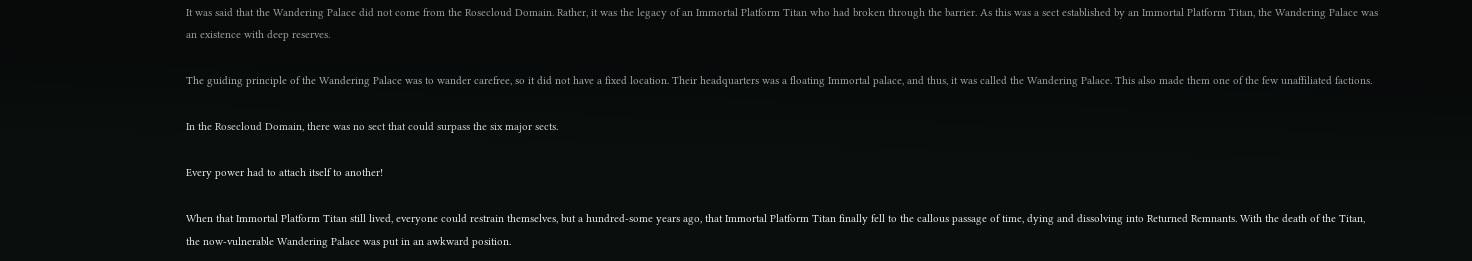It was said that the Wandering Palace did not come from the Rosecloud Domain. Rather, it was the legacy of an Immortal Platform Titan who had broken through the barrier. As this was a sect established by an Immortal Platform Titan, the Wandering Palace was an existence with deep reserves.

The guiding principle of the Wandering Palace was to wander carefree, so it did not have a fixed location. Their headquarters was a floating Immortal palace, and thus, it was called the Wandering Palace. This also made them one of the few unaffiliated factions.

In the Rosecloud Domain, there was no sect that could surpass the six major sects.

Every power had to attach itself to another!

When that Immortal Platform Titan still lived, everyone could restrain themselves, but a hundred-some years ago, that Immortal Platform Titan finally fell to the callous passage of time, dying and dissolving into Returned Remnants. With the death of the Titan, the now-vulnerable Wandering Palace was put in an awkward position.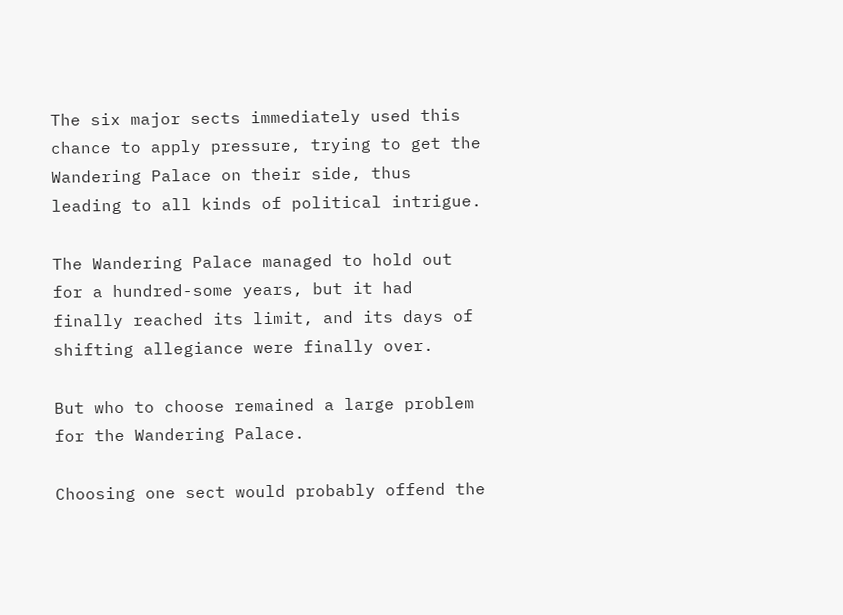The six major sects immediately used this chance to apply pressure, trying to get the Wandering Palace on their side, thus leading to all kinds of political intrigue.

The Wandering Palace managed to hold out for a hundred-some years, but it had finally reached its limit, and its days of shifting allegiance were finally over.

But who to choose remained a large problem for the Wandering Palace.

Choosing one sect would probably offend the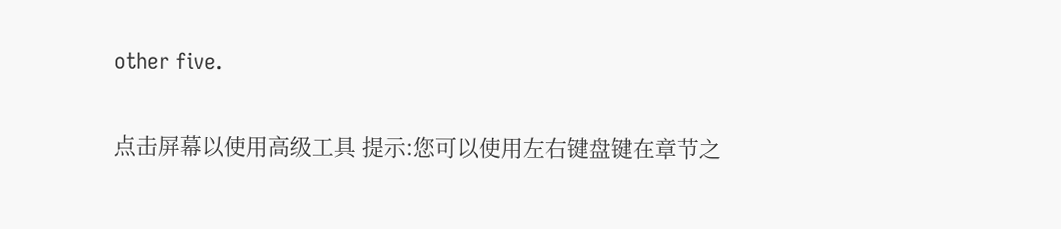other five.

点击屏幕以使用高级工具 提示:您可以使用左右键盘键在章节之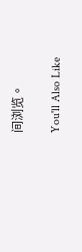间浏览。

You'll Also Like